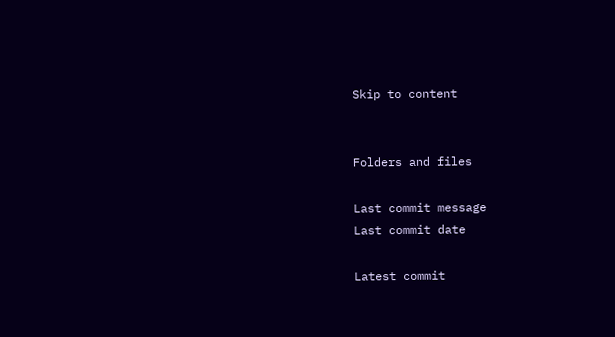Skip to content


Folders and files

Last commit message
Last commit date

Latest commit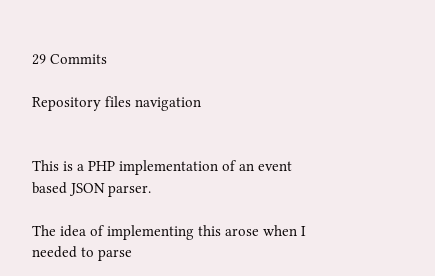29 Commits

Repository files navigation


This is a PHP implementation of an event based JSON parser.

The idea of implementing this arose when I needed to parse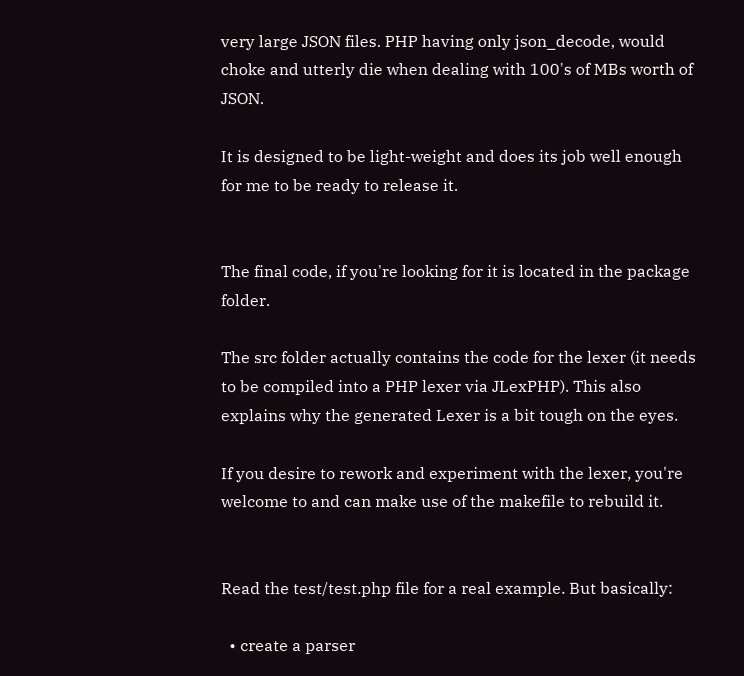very large JSON files. PHP having only json_decode, would choke and utterly die when dealing with 100's of MBs worth of JSON.

It is designed to be light-weight and does its job well enough for me to be ready to release it.


The final code, if you're looking for it is located in the package folder.

The src folder actually contains the code for the lexer (it needs to be compiled into a PHP lexer via JLexPHP). This also explains why the generated Lexer is a bit tough on the eyes.

If you desire to rework and experiment with the lexer, you're welcome to and can make use of the makefile to rebuild it.


Read the test/test.php file for a real example. But basically:

  • create a parser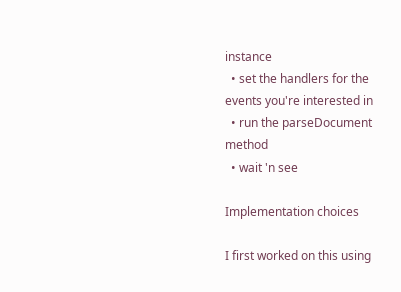instance
  • set the handlers for the events you're interested in
  • run the parseDocument method
  • wait 'n see

Implementation choices

I first worked on this using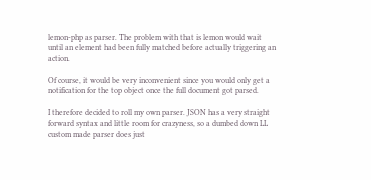lemon-php as parser. The problem with that is lemon would wait until an element had been fully matched before actually triggering an action.

Of course, it would be very inconvenient since you would only get a notification for the top object once the full document got parsed.

I therefore decided to roll my own parser. JSON has a very straight forward syntax and little room for crazyness, so a dumbed down LL custom made parser does just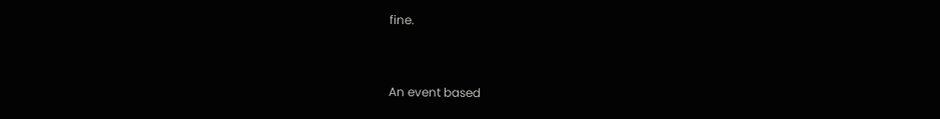fine.


An event based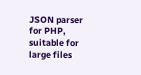JSON parser for PHP, suitable for large files